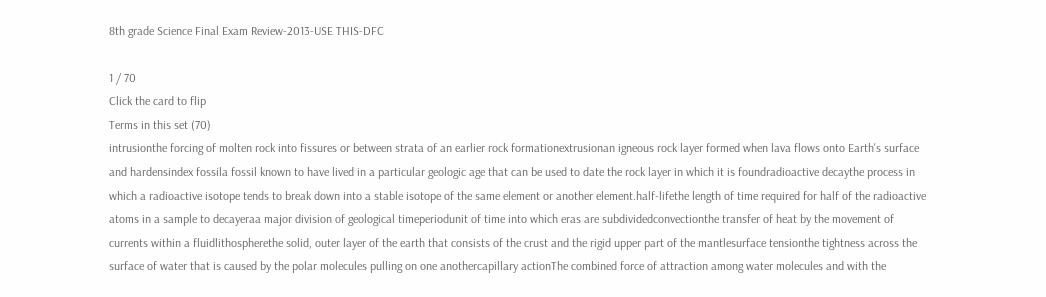8th grade Science Final Exam Review-2013-USE THIS-DFC

1 / 70
Click the card to flip
Terms in this set (70)
intrusionthe forcing of molten rock into fissures or between strata of an earlier rock formationextrusionan igneous rock layer formed when lava flows onto Earth's surface and hardensindex fossila fossil known to have lived in a particular geologic age that can be used to date the rock layer in which it is foundradioactive decaythe process in which a radioactive isotope tends to break down into a stable isotope of the same element or another element.half-lifethe length of time required for half of the radioactive atoms in a sample to decayeraa major division of geological timeperiodunit of time into which eras are subdividedconvectionthe transfer of heat by the movement of currents within a fluidlithospherethe solid, outer layer of the earth that consists of the crust and the rigid upper part of the mantlesurface tensionthe tightness across the surface of water that is caused by the polar molecules pulling on one anothercapillary actionThe combined force of attraction among water molecules and with the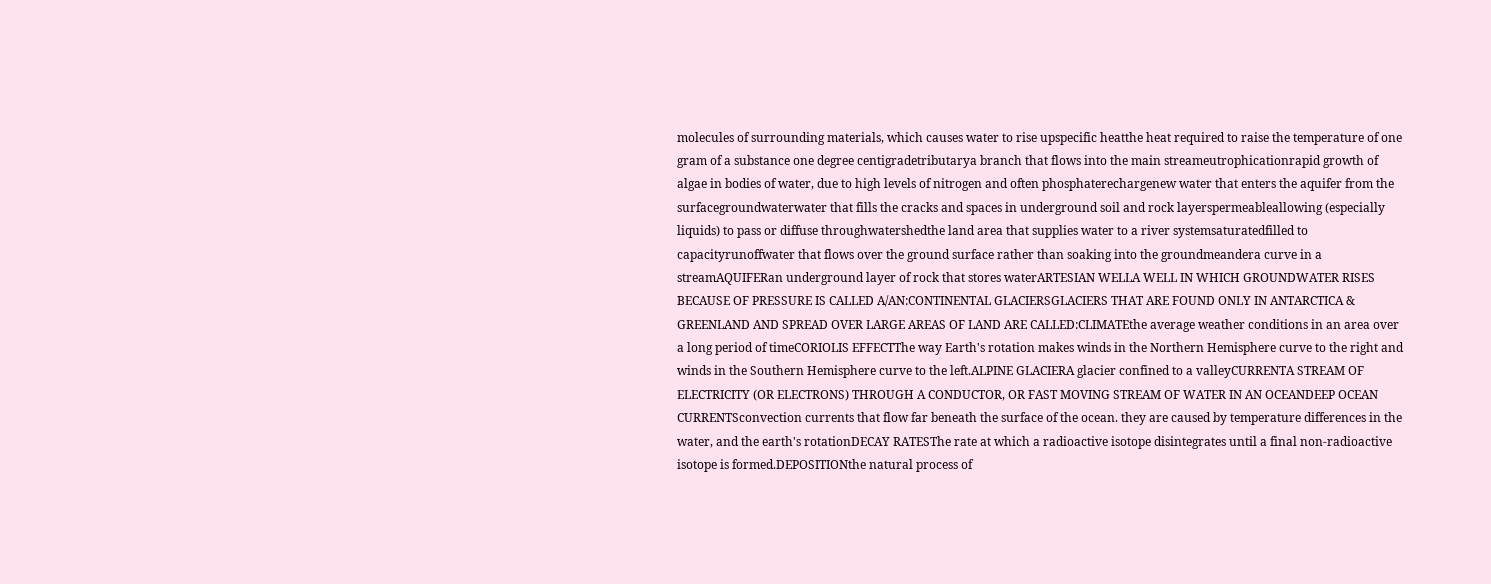molecules of surrounding materials, which causes water to rise upspecific heatthe heat required to raise the temperature of one gram of a substance one degree centigradetributarya branch that flows into the main streameutrophicationrapid growth of algae in bodies of water, due to high levels of nitrogen and often phosphaterechargenew water that enters the aquifer from the surfacegroundwaterwater that fills the cracks and spaces in underground soil and rock layerspermeableallowing (especially liquids) to pass or diffuse throughwatershedthe land area that supplies water to a river systemsaturatedfilled to capacityrunoffwater that flows over the ground surface rather than soaking into the groundmeandera curve in a streamAQUIFERan underground layer of rock that stores waterARTESIAN WELLA WELL IN WHICH GROUNDWATER RISES BECAUSE OF PRESSURE IS CALLED A/AN:CONTINENTAL GLACIERSGLACIERS THAT ARE FOUND ONLY IN ANTARCTICA & GREENLAND AND SPREAD OVER LARGE AREAS OF LAND ARE CALLED:CLIMATEthe average weather conditions in an area over a long period of timeCORIOLIS EFFECTThe way Earth's rotation makes winds in the Northern Hemisphere curve to the right and winds in the Southern Hemisphere curve to the left.ALPINE GLACIERA glacier confined to a valleyCURRENTA STREAM OF ELECTRICITY (OR ELECTRONS) THROUGH A CONDUCTOR, OR FAST MOVING STREAM OF WATER IN AN OCEANDEEP OCEAN CURRENTSconvection currents that flow far beneath the surface of the ocean. they are caused by temperature differences in the water, and the earth's rotationDECAY RATESThe rate at which a radioactive isotope disintegrates until a final non-radioactive isotope is formed.DEPOSITIONthe natural process of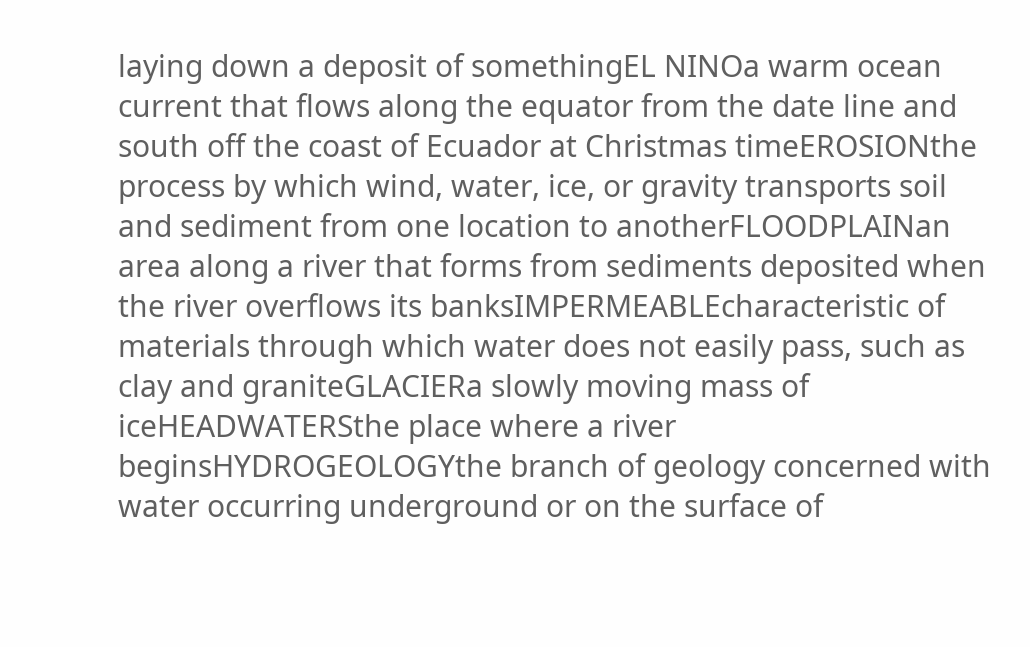laying down a deposit of somethingEL NINOa warm ocean current that flows along the equator from the date line and south off the coast of Ecuador at Christmas timeEROSIONthe process by which wind, water, ice, or gravity transports soil and sediment from one location to anotherFLOODPLAINan area along a river that forms from sediments deposited when the river overflows its banksIMPERMEABLEcharacteristic of materials through which water does not easily pass, such as clay and graniteGLACIERa slowly moving mass of iceHEADWATERSthe place where a river beginsHYDROGEOLOGYthe branch of geology concerned with water occurring underground or on the surface of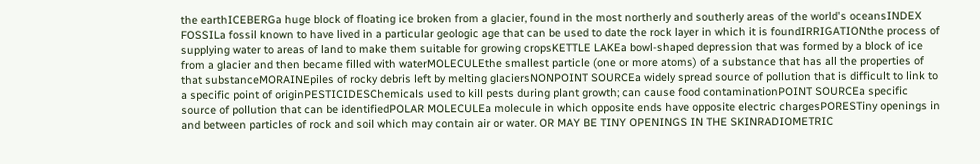the earthICEBERGa huge block of floating ice broken from a glacier, found in the most northerly and southerly areas of the world's oceansINDEX FOSSILa fossil known to have lived in a particular geologic age that can be used to date the rock layer in which it is foundIRRIGATIONthe process of supplying water to areas of land to make them suitable for growing cropsKETTLE LAKEa bowl-shaped depression that was formed by a block of ice from a glacier and then became filled with waterMOLECULEthe smallest particle (one or more atoms) of a substance that has all the properties of that substanceMORAINEpiles of rocky debris left by melting glaciersNONPOINT SOURCEa widely spread source of pollution that is difficult to link to a specific point of originPESTICIDESChemicals used to kill pests during plant growth; can cause food contaminationPOINT SOURCEa specific source of pollution that can be identifiedPOLAR MOLECULEa molecule in which opposite ends have opposite electric chargesPORESTiny openings in and between particles of rock and soil which may contain air or water. OR MAY BE TINY OPENINGS IN THE SKINRADIOMETRIC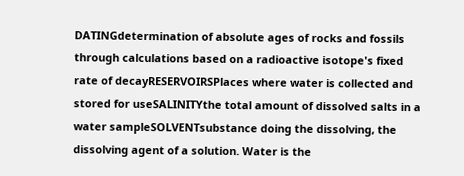DATINGdetermination of absolute ages of rocks and fossils through calculations based on a radioactive isotope's fixed rate of decayRESERVOIRSPlaces where water is collected and stored for useSALINITYthe total amount of dissolved salts in a water sampleSOLVENTsubstance doing the dissolving, the dissolving agent of a solution. Water is the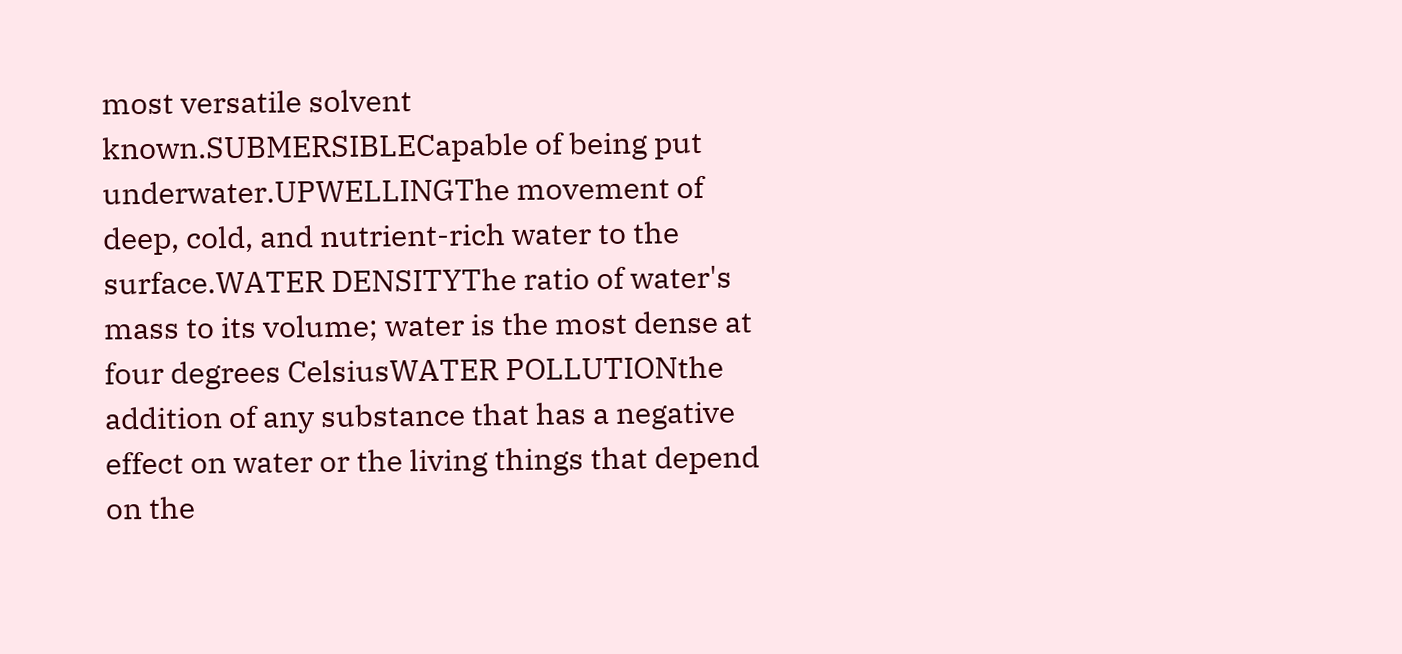most versatile solvent known.SUBMERSIBLECapable of being put underwater.UPWELLINGThe movement of deep, cold, and nutrient-rich water to the surface.WATER DENSITYThe ratio of water's mass to its volume; water is the most dense at four degrees CelsiusWATER POLLUTIONthe addition of any substance that has a negative effect on water or the living things that depend on the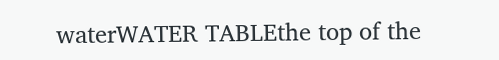waterWATER TABLEthe top of the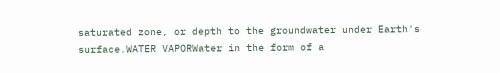saturated zone, or depth to the groundwater under Earth's surface.WATER VAPORWater in the form of a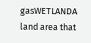gasWETLANDA land area that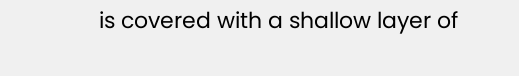is covered with a shallow layer of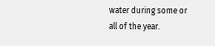water during some or all of the year.